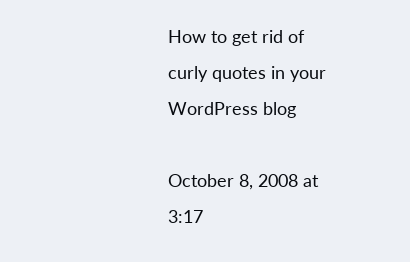How to get rid of curly quotes in your WordPress blog

October 8, 2008 at 3:17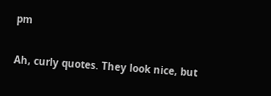pm

Ah, curly quotes. They look nice, but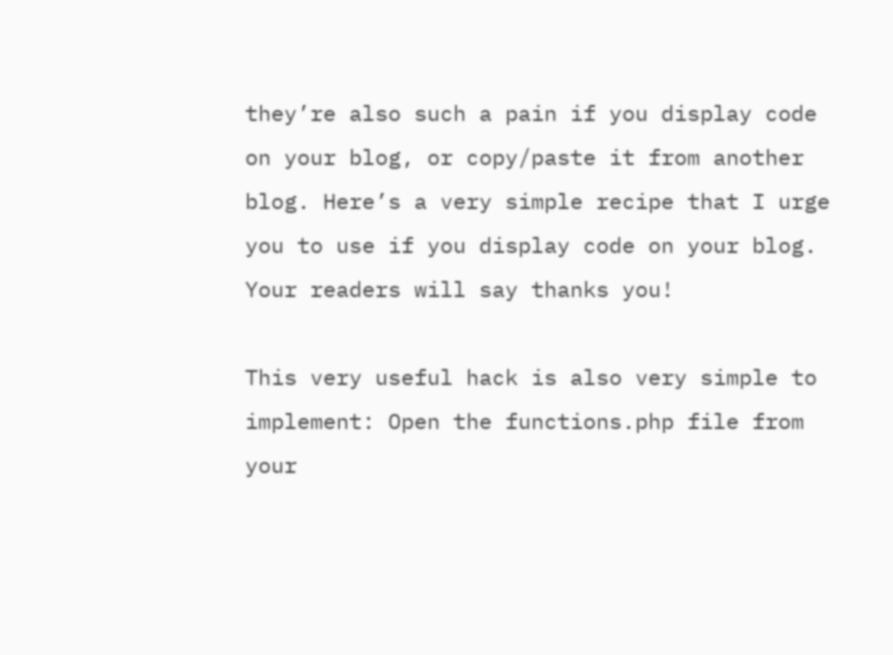they’re also such a pain if you display code on your blog, or copy/paste it from another blog. Here’s a very simple recipe that I urge you to use if you display code on your blog. Your readers will say thanks you!

This very useful hack is also very simple to implement: Open the functions.php file from your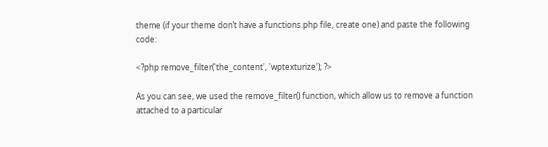theme (if your theme don’t have a functions.php file, create one) and paste the following code:

<?php remove_filter('the_content', 'wptexturize'); ?>

As you can see, we used the remove_filter() function, which allow us to remove a function attached to a particular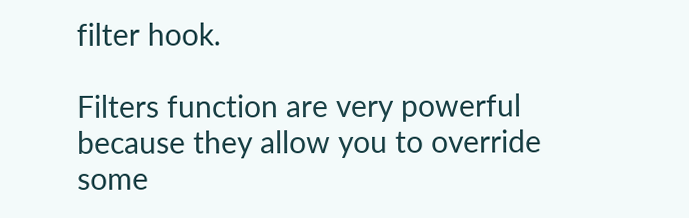filter hook.

Filters function are very powerful because they allow you to override some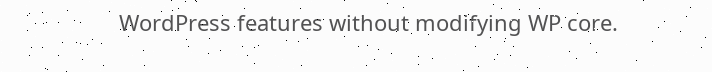WordPress features without modifying WP core.